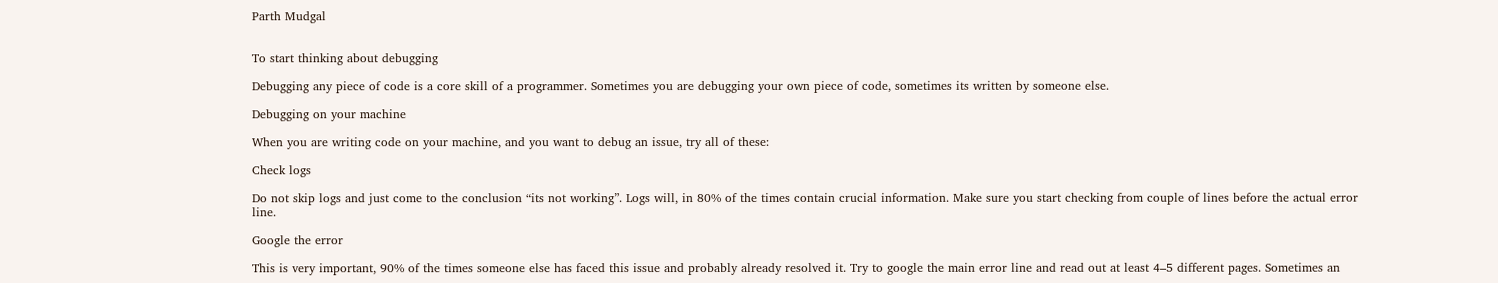Parth Mudgal


To start thinking about debugging

Debugging any piece of code is a core skill of a programmer. Sometimes you are debugging your own piece of code, sometimes its written by someone else.

Debugging on your machine

When you are writing code on your machine, and you want to debug an issue, try all of these:

Check logs

Do not skip logs and just come to the conclusion “its not working”. Logs will, in 80% of the times contain crucial information. Make sure you start checking from couple of lines before the actual error line.

Google the error

This is very important, 90% of the times someone else has faced this issue and probably already resolved it. Try to google the main error line and read out at least 4–5 different pages. Sometimes an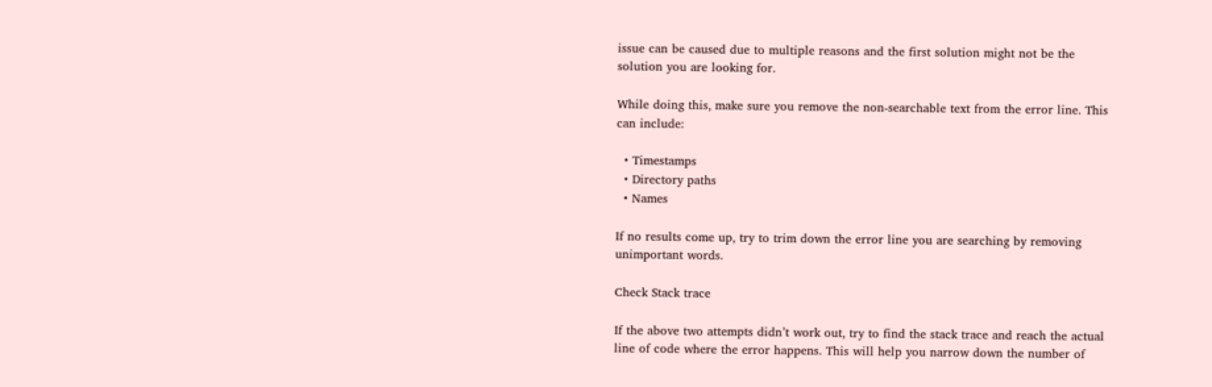issue can be caused due to multiple reasons and the first solution might not be the solution you are looking for.

While doing this, make sure you remove the non-searchable text from the error line. This can include:

  • Timestamps
  • Directory paths
  • Names

If no results come up, try to trim down the error line you are searching by removing unimportant words.

Check Stack trace

If the above two attempts didn’t work out, try to find the stack trace and reach the actual line of code where the error happens. This will help you narrow down the number of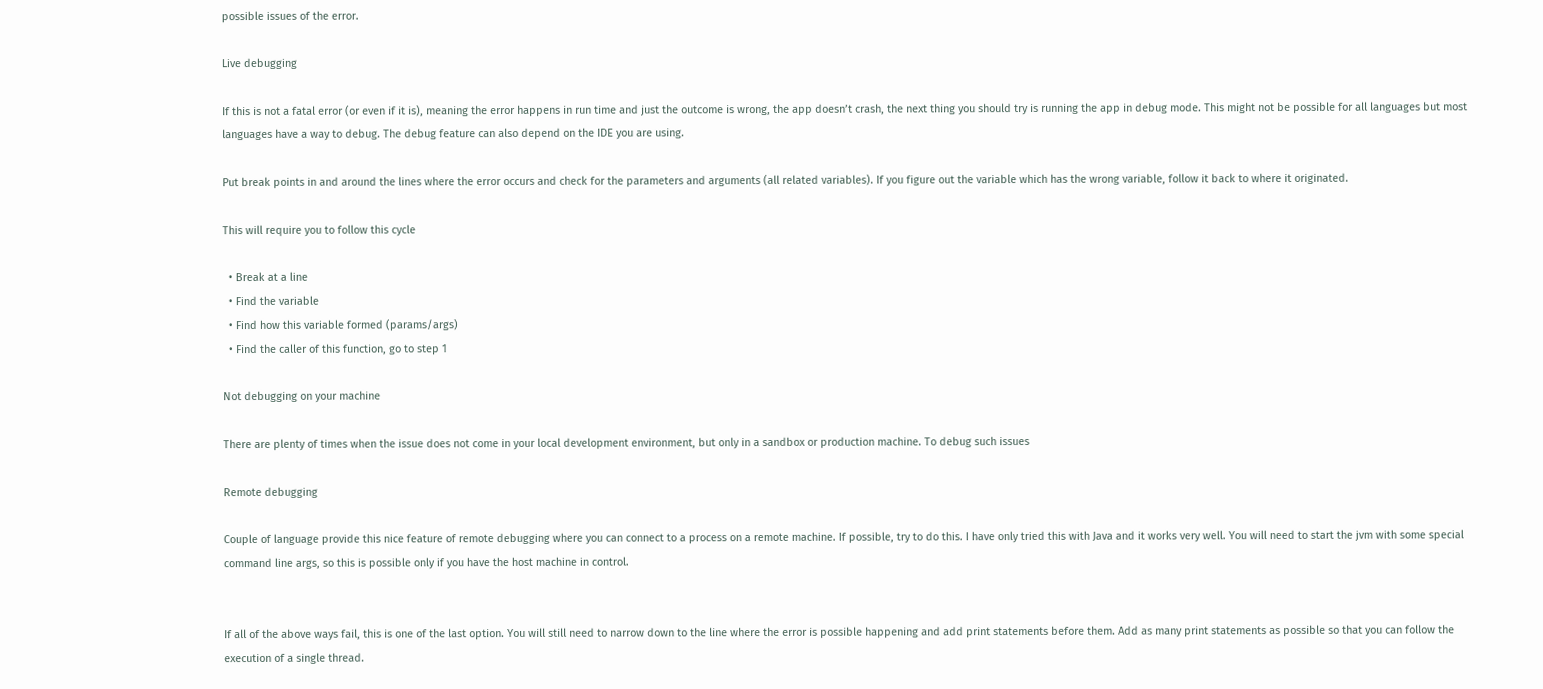possible issues of the error.

Live debugging

If this is not a fatal error (or even if it is), meaning the error happens in run time and just the outcome is wrong, the app doesn’t crash, the next thing you should try is running the app in debug mode. This might not be possible for all languages but most languages have a way to debug. The debug feature can also depend on the IDE you are using.

Put break points in and around the lines where the error occurs and check for the parameters and arguments (all related variables). If you figure out the variable which has the wrong variable, follow it back to where it originated.

This will require you to follow this cycle

  • Break at a line
  • Find the variable
  • Find how this variable formed (params/args)
  • Find the caller of this function, go to step 1

Not debugging on your machine

There are plenty of times when the issue does not come in your local development environment, but only in a sandbox or production machine. To debug such issues

Remote debugging

Couple of language provide this nice feature of remote debugging where you can connect to a process on a remote machine. If possible, try to do this. I have only tried this with Java and it works very well. You will need to start the jvm with some special command line args, so this is possible only if you have the host machine in control.


If all of the above ways fail, this is one of the last option. You will still need to narrow down to the line where the error is possible happening and add print statements before them. Add as many print statements as possible so that you can follow the execution of a single thread.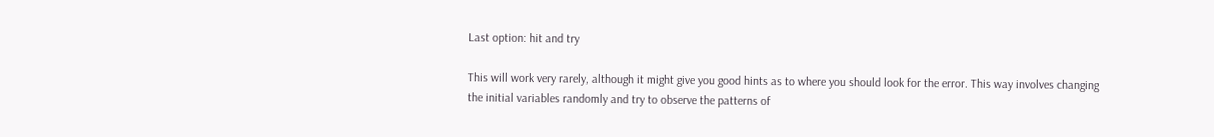Last option: hit and try

This will work very rarely, although it might give you good hints as to where you should look for the error. This way involves changing the initial variables randomly and try to observe the patterns of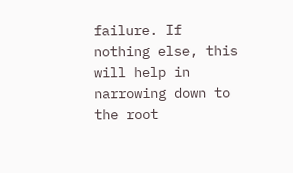failure. If nothing else, this will help in narrowing down to the root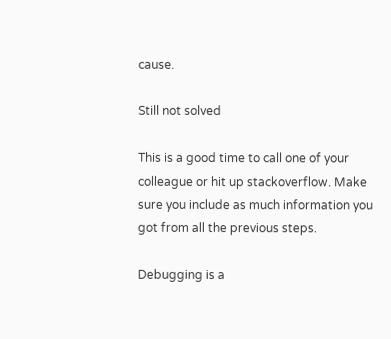cause.

Still not solved

This is a good time to call one of your colleague or hit up stackoverflow. Make sure you include as much information you got from all the previous steps.

Debugging is a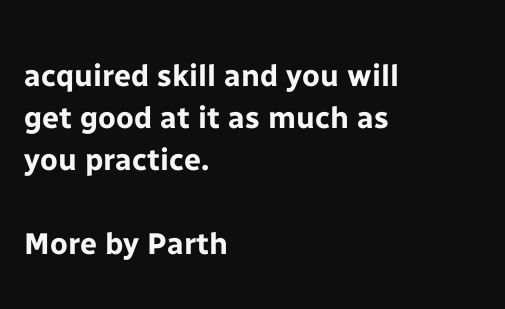acquired skill and you will get good at it as much as you practice.

More by Parth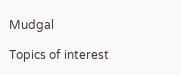Mudgal

Topics of interest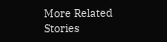More Related Stories